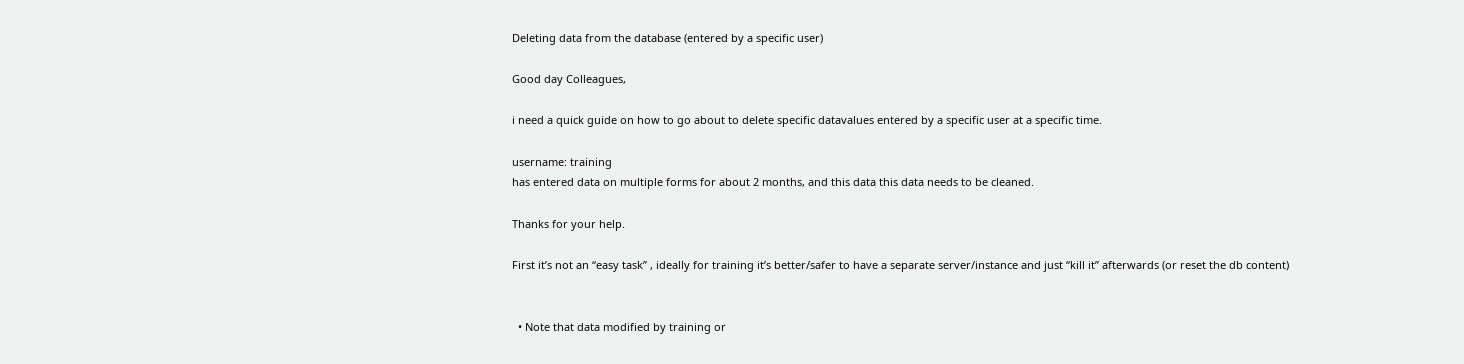Deleting data from the database (entered by a specific user)

Good day Colleagues,

i need a quick guide on how to go about to delete specific datavalues entered by a specific user at a specific time.

username: training
has entered data on multiple forms for about 2 months, and this data this data needs to be cleaned.

Thanks for your help.

First it’s not an “easy task” , ideally for training it’s better/safer to have a separate server/instance and just “kill it” afterwards (or reset the db content)


  • Note that data modified by training or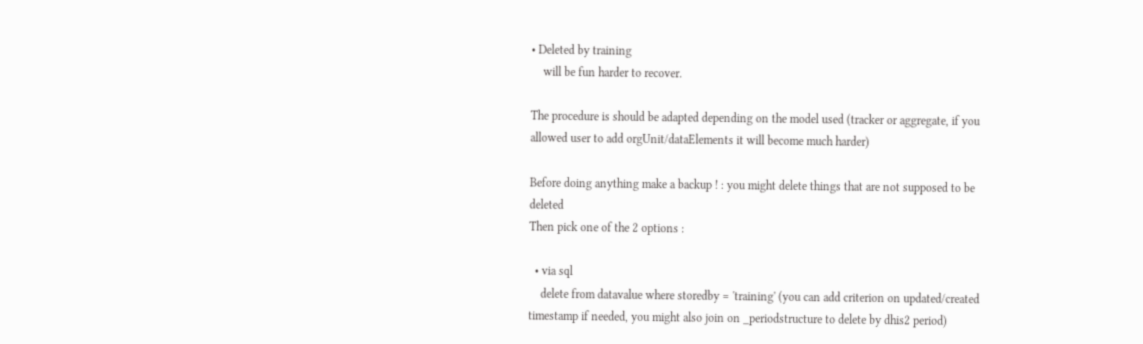• Deleted by training
    will be fun harder to recover.

The procedure is should be adapted depending on the model used (tracker or aggregate, if you allowed user to add orgUnit/dataElements it will become much harder)

Before doing anything make a backup ! : you might delete things that are not supposed to be deleted
Then pick one of the 2 options :

  • via sql
    delete from datavalue where storedby = 'training' (you can add criterion on updated/created timestamp if needed, you might also join on _periodstructure to delete by dhis2 period)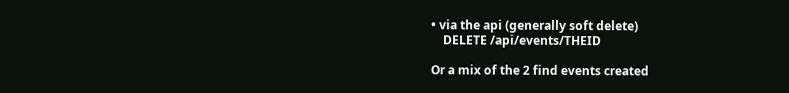• via the api (generally soft delete)
    DELETE /api/events/THEID

Or a mix of the 2 find events created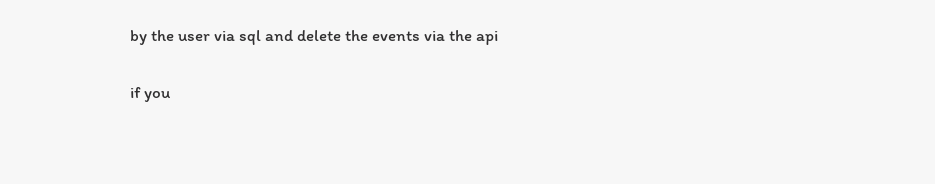by the user via sql and delete the events via the api

if you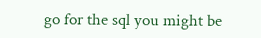go for the sql you might be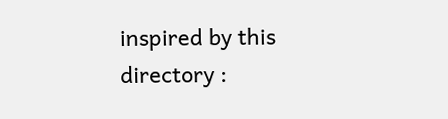inspired by this directory :